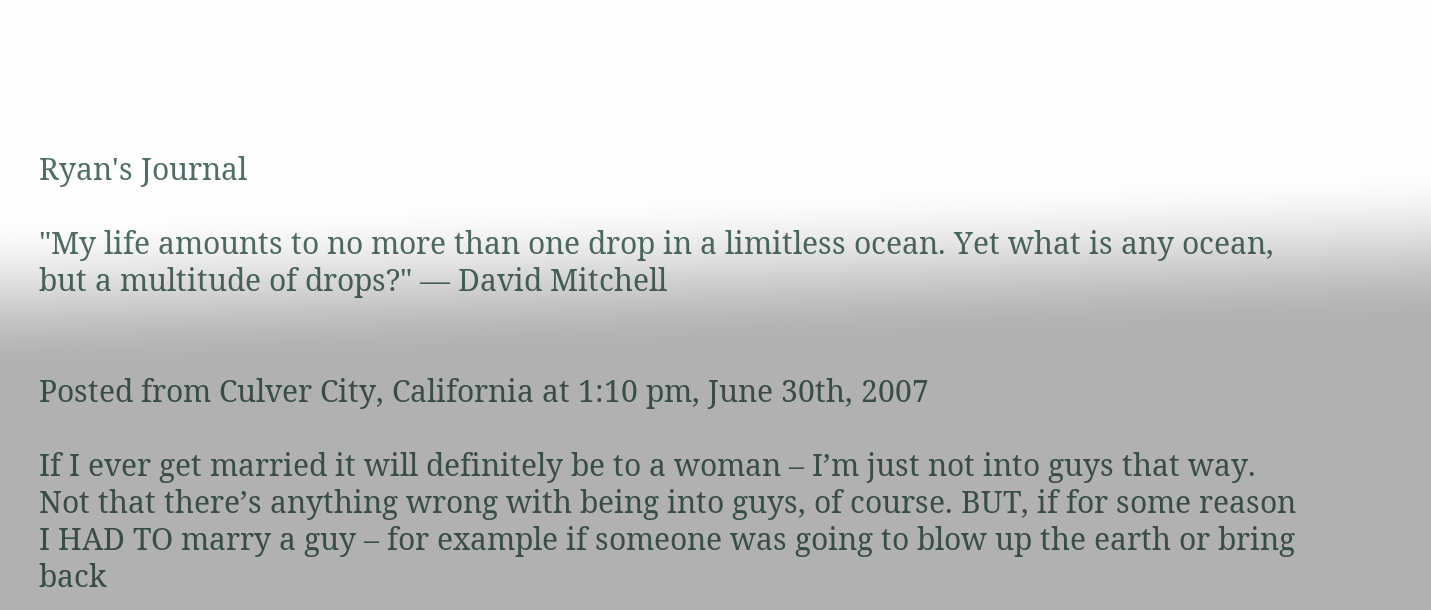Ryan's Journal

"My life amounts to no more than one drop in a limitless ocean. Yet what is any ocean, but a multitude of drops?" — David Mitchell


Posted from Culver City, California at 1:10 pm, June 30th, 2007

If I ever get married it will definitely be to a woman – I’m just not into guys that way. Not that there’s anything wrong with being into guys, of course. BUT, if for some reason I HAD TO marry a guy – for example if someone was going to blow up the earth or bring back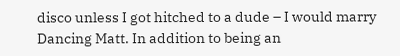disco unless I got hitched to a dude – I would marry Dancing Matt. In addition to being an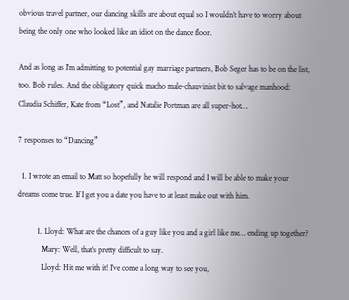obvious travel partner, our dancing skills are about equal so I wouldn’t have to worry about being the only one who looked like an idiot on the dance floor.

And as long as I’m admitting to potential gay marriage partners, Bob Seger has to be on the list, too. Bob rules. And the obligatory quick macho male-chauvinist bit to salvage manhood: Claudia Schiffer, Kate from “Lost”, and Natalie Portman are all super-hot…

7 responses to “Dancing”

  1. I wrote an email to Matt so hopefully he will respond and I will be able to make your dreams come true. If I get you a date you have to at least make out with him.

          1. Lloyd: What are the chances of a guy like you and a girl like me… ending up together?
            Mary: Well, that’s pretty difficult to say.
            Lloyd: Hit me with it! I’ve come a long way to see you,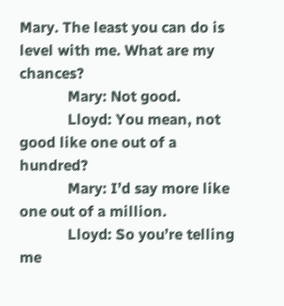Mary. The least you can do is level with me. What are my chances?
            Mary: Not good.
            Lloyd: You mean, not good like one out of a hundred?
            Mary: I’d say more like one out of a million.
            Lloyd: So you’re telling me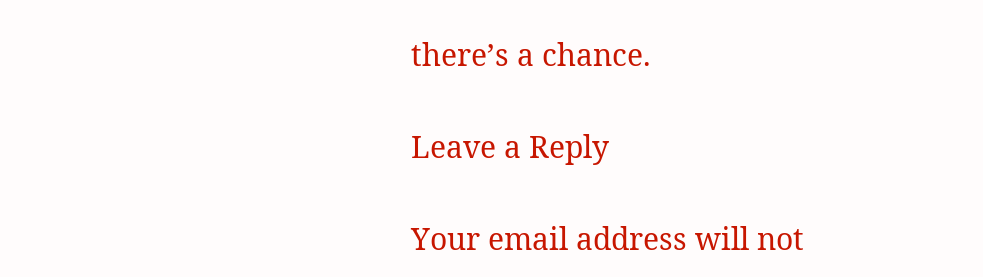there’s a chance.

Leave a Reply

Your email address will not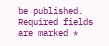be published. Required fields are marked *